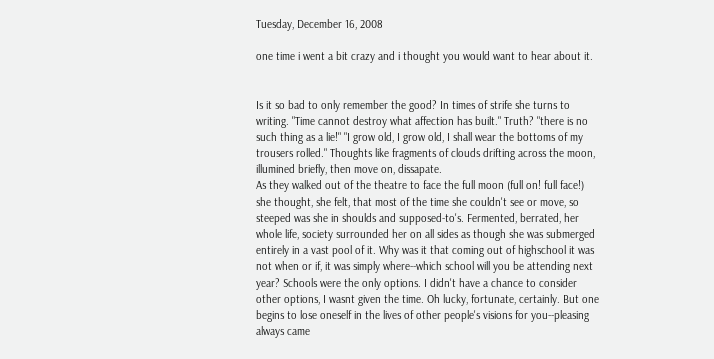Tuesday, December 16, 2008

one time i went a bit crazy and i thought you would want to hear about it.


Is it so bad to only remember the good? In times of strife she turns to writing. "Time cannot destroy what affection has built." Truth? "there is no such thing as a lie!" "I grow old, I grow old, I shall wear the bottoms of my trousers rolled." Thoughts like fragments of clouds drifting across the moon, illumined briefly, then move on, dissapate.
As they walked out of the theatre to face the full moon (full on! full face!) she thought, she felt, that most of the time she couldn't see or move, so steeped was she in shoulds and supposed-to's. Fermented, berrated, her whole life, society surrounded her on all sides as though she was submerged entirely in a vast pool of it. Why was it that coming out of highschool it was not when or if, it was simply where--which school will you be attending next year? Schools were the only options. I didn't have a chance to consider other options, I wasnt given the time. Oh lucky, fortunate, certainly. But one begins to lose oneself in the lives of other people's visions for you--pleasing always came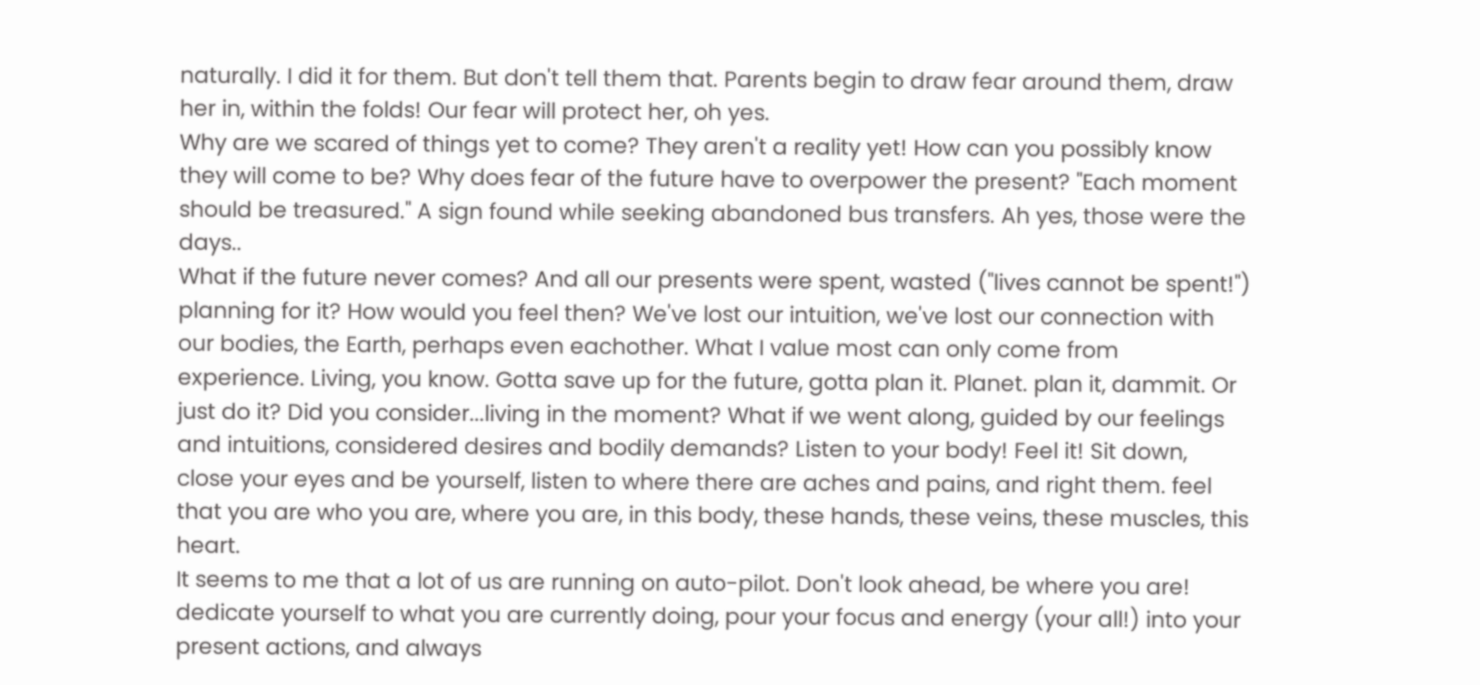naturally. I did it for them. But don't tell them that. Parents begin to draw fear around them, draw her in, within the folds! Our fear will protect her, oh yes.
Why are we scared of things yet to come? They aren't a reality yet! How can you possibly know they will come to be? Why does fear of the future have to overpower the present? "Each moment should be treasured." A sign found while seeking abandoned bus transfers. Ah yes, those were the days..
What if the future never comes? And all our presents were spent, wasted ("lives cannot be spent!") planning for it? How would you feel then? We've lost our intuition, we've lost our connection with our bodies, the Earth, perhaps even eachother. What I value most can only come from experience. Living, you know. Gotta save up for the future, gotta plan it. Planet. plan it, dammit. Or just do it? Did you consider...living in the moment? What if we went along, guided by our feelings and intuitions, considered desires and bodily demands? Listen to your body! Feel it! Sit down, close your eyes and be yourself, listen to where there are aches and pains, and right them. feel that you are who you are, where you are, in this body, these hands, these veins, these muscles, this heart.
It seems to me that a lot of us are running on auto-pilot. Don't look ahead, be where you are! dedicate yourself to what you are currently doing, pour your focus and energy (your all!) into your present actions, and always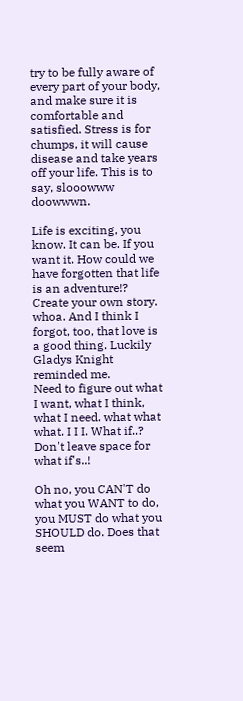try to be fully aware of every part of your body, and make sure it is comfortable and satisfied. Stress is for chumps, it will cause disease and take years off your life. This is to say, slooowww doowwwn.

Life is exciting, you know. It can be. If you want it. How could we have forgotten that life is an adventure!? Create your own story. whoa. And I think I forgot, too, that love is a good thing. Luckily Gladys Knight reminded me.
Need to figure out what I want, what I think, what I need. what what what. I I I. What if..? Don't leave space for what if's..!

Oh no, you CAN'T do what you WANT to do, you MUST do what you SHOULD do. Does that seem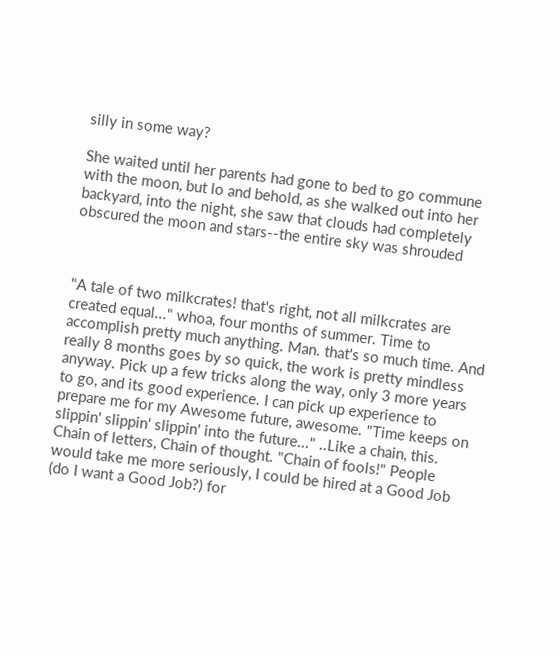silly in some way?

She waited until her parents had gone to bed to go commune with the moon, but lo and behold, as she walked out into her backyard, into the night, she saw that clouds had completely obscured the moon and stars--the entire sky was shrouded



"A tale of two milkcrates! that's right, not all milkcrates are created equal..." whoa, four months of summer. Time to accomplish pretty much anything. Man. that's so much time. And really 8 months goes by so quick, the work is pretty mindless anyway. Pick up a few tricks along the way, only 3 more years to go, and its good experience. I can pick up experience to prepare me for my Awesome future, awesome. "Time keeps on slippin' slippin' slippin' into the future..." ..Like a chain, this. Chain of letters, Chain of thought. "Chain of fools!" People would take me more seriously, I could be hired at a Good Job (do I want a Good Job?) for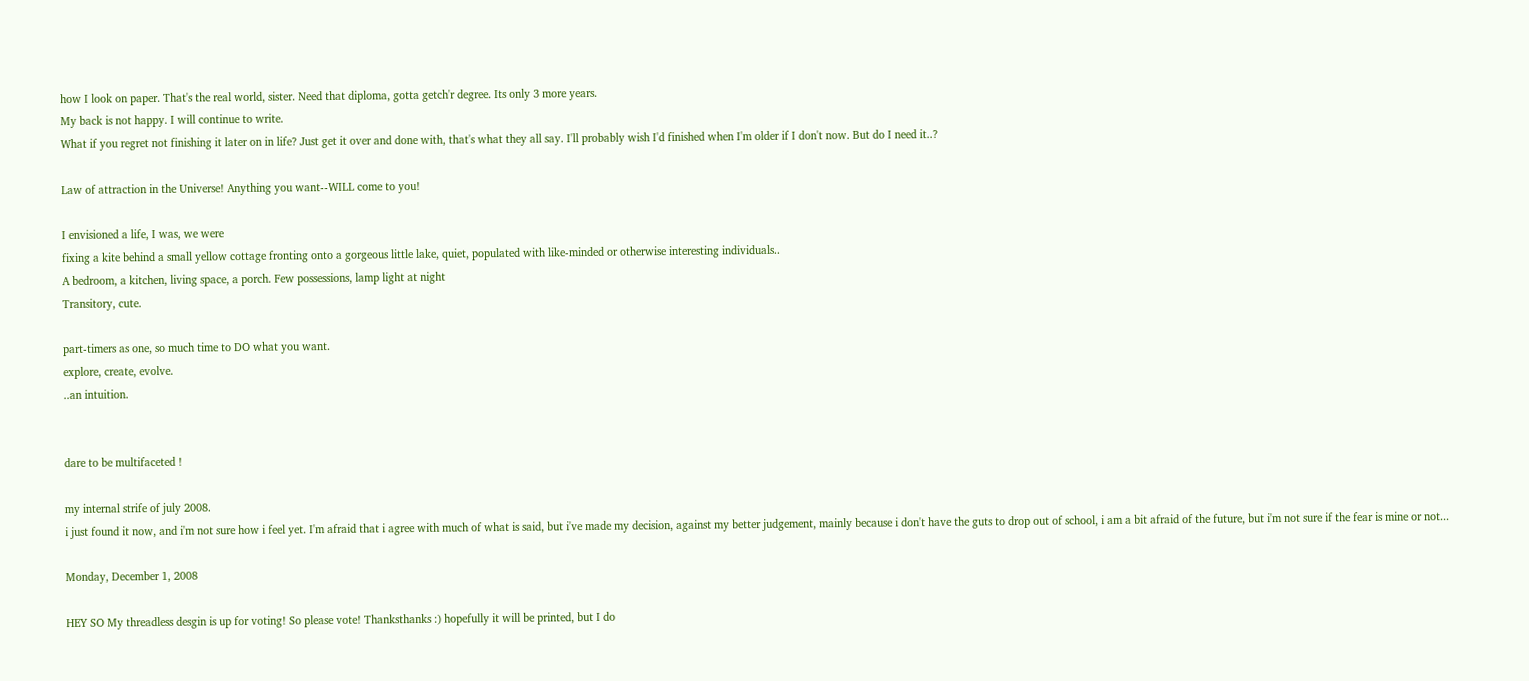how I look on paper. That's the real world, sister. Need that diploma, gotta getch'r degree. Its only 3 more years.
My back is not happy. I will continue to write.
What if you regret not finishing it later on in life? Just get it over and done with, that's what they all say. I'll probably wish I'd finished when I'm older if I don't now. But do I need it..?

Law of attraction in the Universe! Anything you want--WILL come to you!

I envisioned a life, I was, we were
fixing a kite behind a small yellow cottage fronting onto a gorgeous little lake, quiet, populated with like-minded or otherwise interesting individuals..
A bedroom, a kitchen, living space, a porch. Few possessions, lamp light at night
Transitory, cute.

part-timers as one, so much time to DO what you want.
explore, create, evolve.
..an intuition.


dare to be multifaceted !

my internal strife of july 2008.
i just found it now, and i'm not sure how i feel yet. I'm afraid that i agree with much of what is said, but i've made my decision, against my better judgement, mainly because i don't have the guts to drop out of school, i am a bit afraid of the future, but i'm not sure if the fear is mine or not...

Monday, December 1, 2008

HEY SO My threadless desgin is up for voting! So please vote! Thanksthanks :) hopefully it will be printed, but I do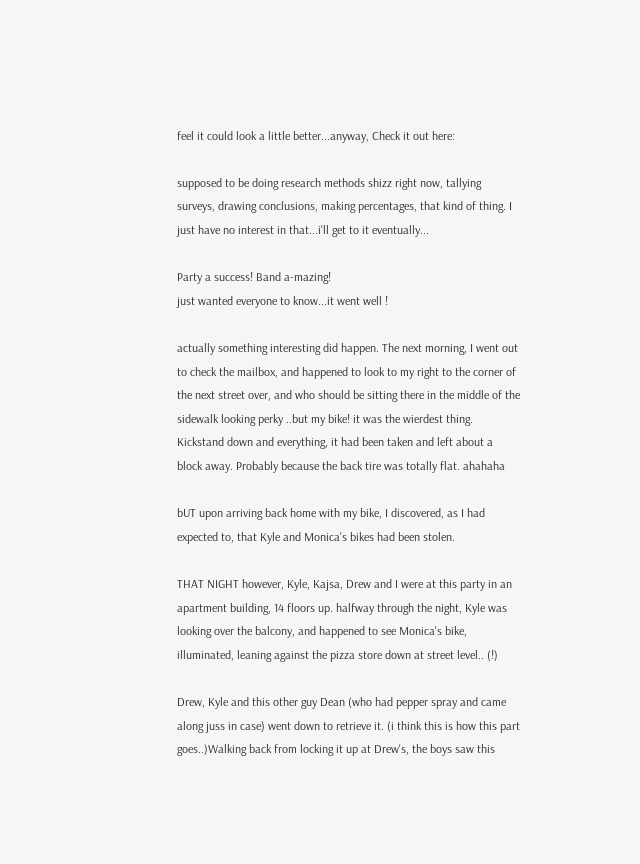feel it could look a little better...anyway, Check it out here:

supposed to be doing research methods shizz right now, tallying surveys, drawing conclusions, making percentages, that kind of thing. I just have no interest in that...i'll get to it eventually...

Party a success! Band a-mazing!
just wanted everyone to know...it went well !

actually something interesting did happen. The next morning, I went out to check the mailbox, and happened to look to my right to the corner of the next street over, and who should be sitting there in the middle of the sidewalk looking perky ..but my bike! it was the wierdest thing. Kickstand down and everything, it had been taken and left about a block away. Probably because the back tire was totally flat. ahahaha

bUT upon arriving back home with my bike, I discovered, as I had expected to, that Kyle and Monica's bikes had been stolen.

THAT NIGHT however, Kyle, Kajsa, Drew and I were at this party in an apartment building, 14 floors up. halfway through the night, Kyle was looking over the balcony, and happened to see Monica's bike, illuminated, leaning against the pizza store down at street level.. (!)

Drew, Kyle and this other guy Dean (who had pepper spray and came along juss in case) went down to retrieve it. (i think this is how this part goes..)Walking back from locking it up at Drew's, the boys saw this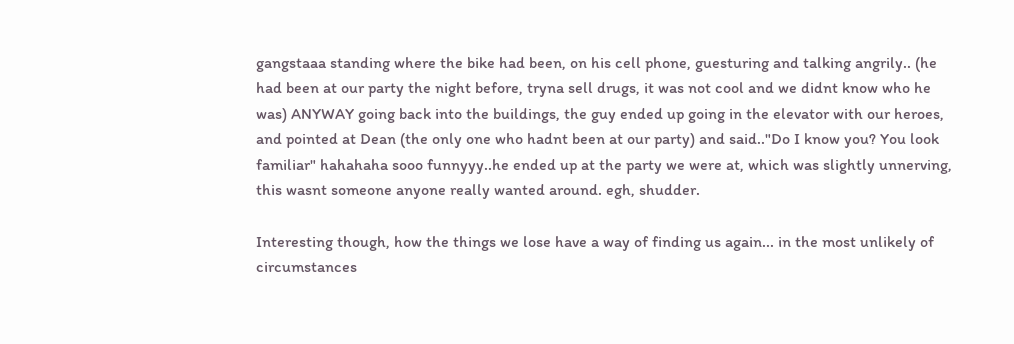gangstaaa standing where the bike had been, on his cell phone, guesturing and talking angrily.. (he had been at our party the night before, tryna sell drugs, it was not cool and we didnt know who he was) ANYWAY going back into the buildings, the guy ended up going in the elevator with our heroes, and pointed at Dean (the only one who hadnt been at our party) and said.."Do I know you? You look familiar" hahahaha sooo funnyyy..he ended up at the party we were at, which was slightly unnerving, this wasnt someone anyone really wanted around. egh, shudder.

Interesting though, how the things we lose have a way of finding us again... in the most unlikely of circumstances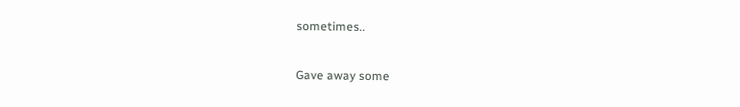sometimes..

Gave away some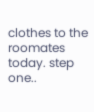clothes to the roomates today. step one..